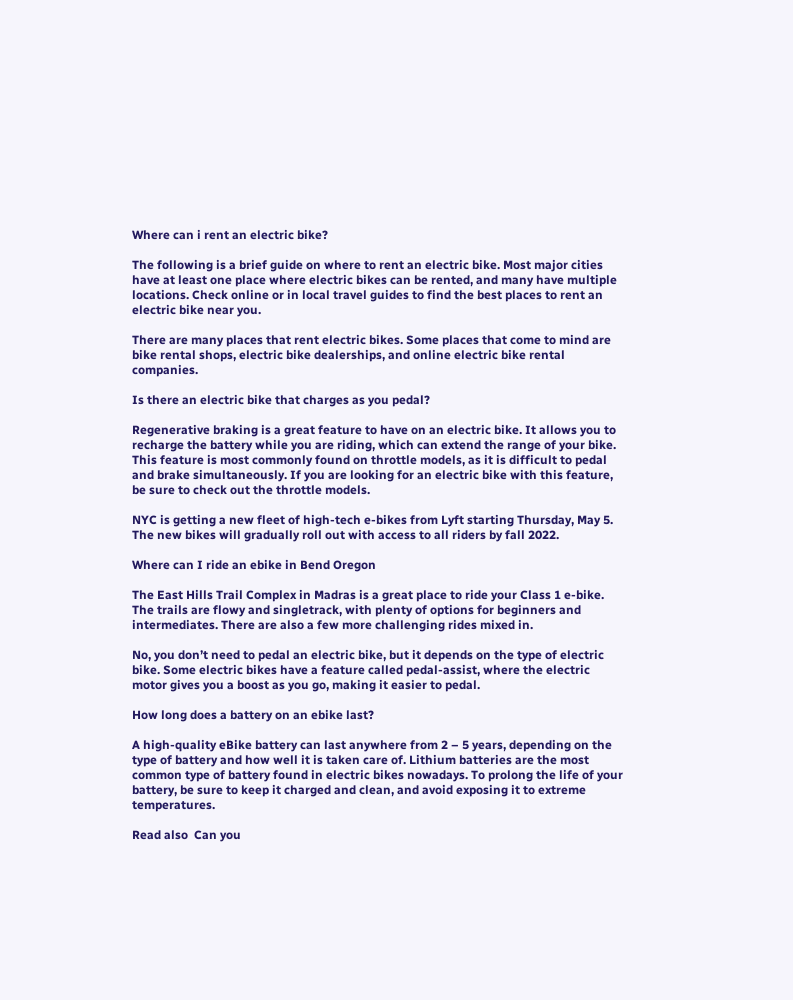Where can i rent an electric bike?

The following is a brief guide on where to rent an electric bike. Most major cities have at least one place where electric bikes can be rented, and many have multiple locations. Check online or in local travel guides to find the best places to rent an electric bike near you.

There are many places that rent electric bikes. Some places that come to mind are bike rental shops, electric bike dealerships, and online electric bike rental companies.

Is there an electric bike that charges as you pedal?

Regenerative braking is a great feature to have on an electric bike. It allows you to recharge the battery while you are riding, which can extend the range of your bike. This feature is most commonly found on throttle models, as it is difficult to pedal and brake simultaneously. If you are looking for an electric bike with this feature, be sure to check out the throttle models.

NYC is getting a new fleet of high-tech e-bikes from Lyft starting Thursday, May 5. The new bikes will gradually roll out with access to all riders by fall 2022.

Where can I ride an ebike in Bend Oregon

The East Hills Trail Complex in Madras is a great place to ride your Class 1 e-bike. The trails are flowy and singletrack, with plenty of options for beginners and intermediates. There are also a few more challenging rides mixed in.

No, you don’t need to pedal an electric bike, but it depends on the type of electric bike. Some electric bikes have a feature called pedal-assist, where the electric motor gives you a boost as you go, making it easier to pedal.

How long does a battery on an ebike last?

A high-quality eBike battery can last anywhere from 2 – 5 years, depending on the type of battery and how well it is taken care of. Lithium batteries are the most common type of battery found in electric bikes nowadays. To prolong the life of your battery, be sure to keep it charged and clean, and avoid exposing it to extreme temperatures.

Read also  Can you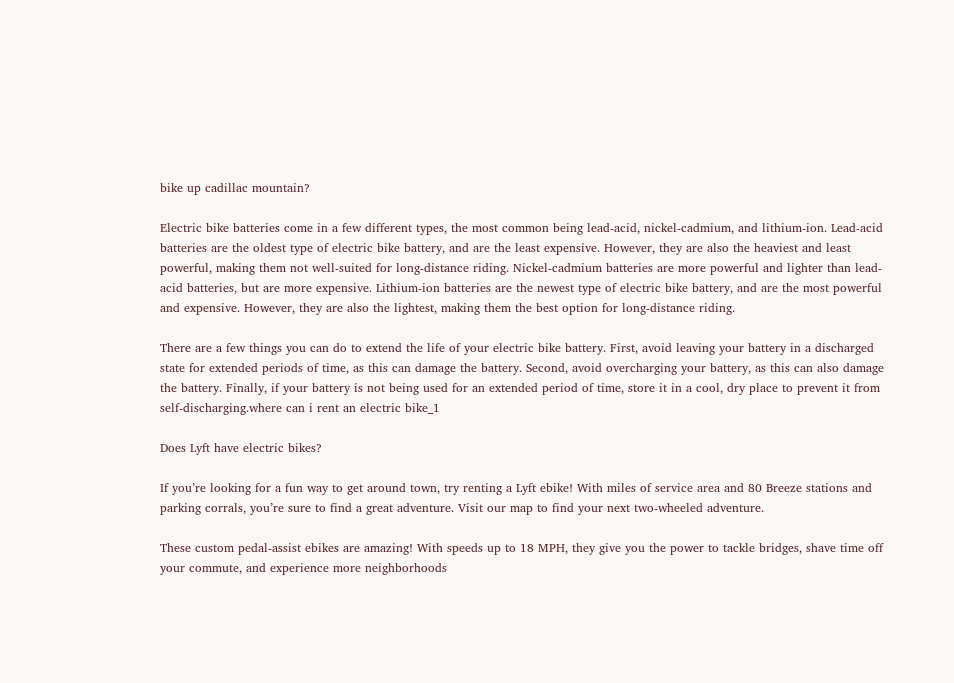bike up cadillac mountain?

Electric bike batteries come in a few different types, the most common being lead-acid, nickel-cadmium, and lithium-ion. Lead-acid batteries are the oldest type of electric bike battery, and are the least expensive. However, they are also the heaviest and least powerful, making them not well-suited for long-distance riding. Nickel-cadmium batteries are more powerful and lighter than lead-acid batteries, but are more expensive. Lithium-ion batteries are the newest type of electric bike battery, and are the most powerful and expensive. However, they are also the lightest, making them the best option for long-distance riding.

There are a few things you can do to extend the life of your electric bike battery. First, avoid leaving your battery in a discharged state for extended periods of time, as this can damage the battery. Second, avoid overcharging your battery, as this can also damage the battery. Finally, if your battery is not being used for an extended period of time, store it in a cool, dry place to prevent it from self-discharging.where can i rent an electric bike_1

Does Lyft have electric bikes?

If you’re looking for a fun way to get around town, try renting a Lyft ebike! With miles of service area and 80 Breeze stations and parking corrals, you’re sure to find a great adventure. Visit our map to find your next two-wheeled adventure.

These custom pedal-assist ebikes are amazing! With speeds up to 18 MPH, they give you the power to tackle bridges, shave time off your commute, and experience more neighborhoods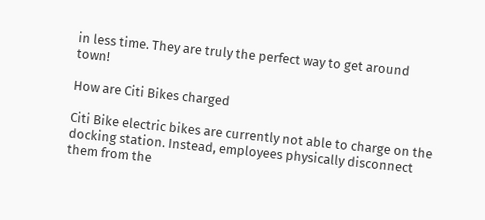in less time. They are truly the perfect way to get around town!

How are Citi Bikes charged

Citi Bike electric bikes are currently not able to charge on the docking station. Instead, employees physically disconnect them from the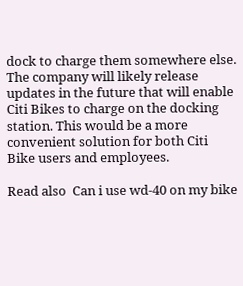dock to charge them somewhere else. The company will likely release updates in the future that will enable Citi Bikes to charge on the docking station. This would be a more convenient solution for both Citi Bike users and employees.

Read also  Can i use wd-40 on my bike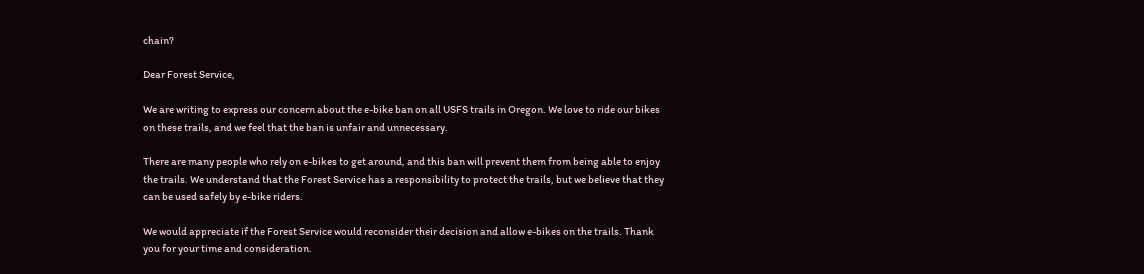chain?

Dear Forest Service,

We are writing to express our concern about the e-bike ban on all USFS trails in Oregon. We love to ride our bikes on these trails, and we feel that the ban is unfair and unnecessary.

There are many people who rely on e-bikes to get around, and this ban will prevent them from being able to enjoy the trails. We understand that the Forest Service has a responsibility to protect the trails, but we believe that they can be used safely by e-bike riders.

We would appreciate if the Forest Service would reconsider their decision and allow e-bikes on the trails. Thank you for your time and consideration.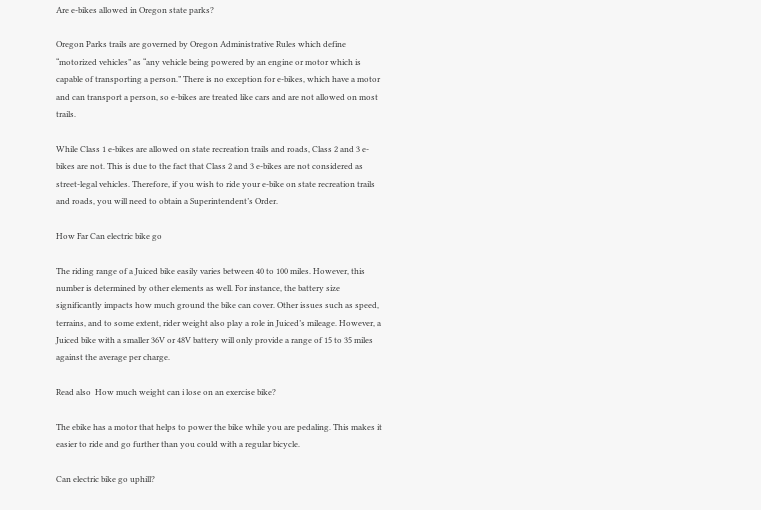Are e-bikes allowed in Oregon state parks?

Oregon Parks trails are governed by Oregon Administrative Rules which define “motorized vehicles” as “any vehicle being powered by an engine or motor which is capable of transporting a person.” There is no exception for e-bikes, which have a motor and can transport a person, so e-bikes are treated like cars and are not allowed on most trails.

While Class 1 e-bikes are allowed on state recreation trails and roads, Class 2 and 3 e-bikes are not. This is due to the fact that Class 2 and 3 e-bikes are not considered as street-legal vehicles. Therefore, if you wish to ride your e-bike on state recreation trails and roads, you will need to obtain a Superintendent’s Order.

How Far Can electric bike go

The riding range of a Juiced bike easily varies between 40 to 100 miles. However, this number is determined by other elements as well. For instance, the battery size significantly impacts how much ground the bike can cover. Other issues such as speed, terrains, and to some extent, rider weight also play a role in Juiced’s mileage. However, a Juiced bike with a smaller 36V or 48V battery will only provide a range of 15 to 35 miles against the average per charge.

Read also  How much weight can i lose on an exercise bike?

The ebike has a motor that helps to power the bike while you are pedaling. This makes it easier to ride and go further than you could with a regular bicycle.

Can electric bike go uphill?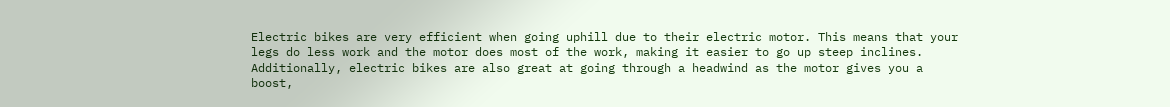Electric bikes are very efficient when going uphill due to their electric motor. This means that your legs do less work and the motor does most of the work, making it easier to go up steep inclines. Additionally, electric bikes are also great at going through a headwind as the motor gives you a boost,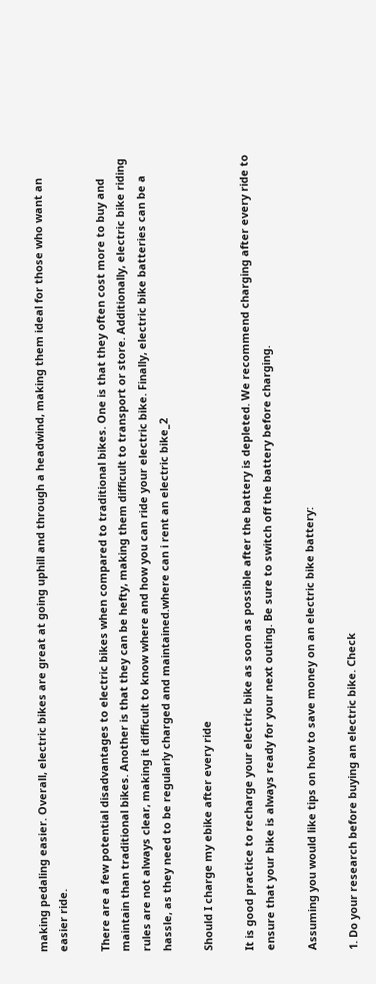making pedaling easier. Overall, electric bikes are great at going uphill and through a headwind, making them ideal for those who want an easier ride.

There are a few potential disadvantages to electric bikes when compared to traditional bikes. One is that they often cost more to buy and maintain than traditional bikes. Another is that they can be hefty, making them difficult to transport or store. Additionally, electric bike riding rules are not always clear, making it difficult to know where and how you can ride your electric bike. Finally, electric bike batteries can be a hassle, as they need to be regularly charged and maintained.where can i rent an electric bike_2

Should I charge my ebike after every ride

It is good practice to recharge your electric bike as soon as possible after the battery is depleted. We recommend charging after every ride to ensure that your bike is always ready for your next outing. Be sure to switch off the battery before charging.

Assuming you would like tips on how to save money on an electric bike battery:

1. Do your research before buying an electric bike. Check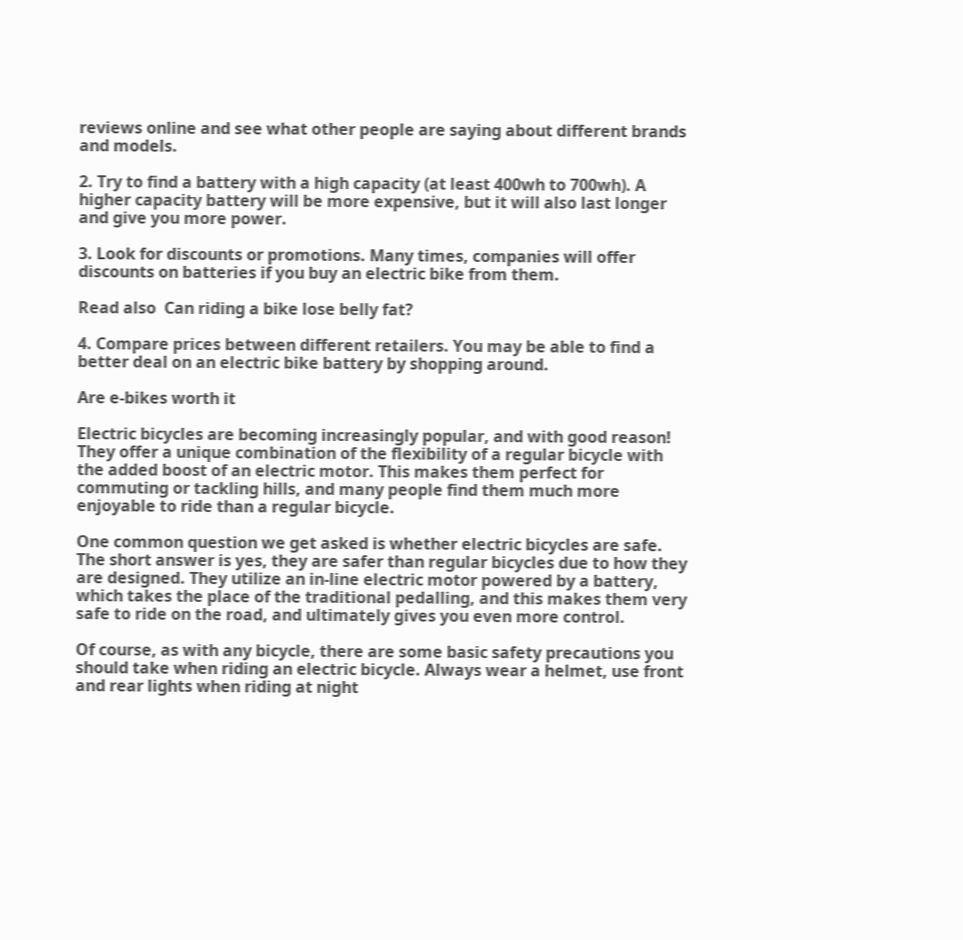reviews online and see what other people are saying about different brands and models.

2. Try to find a battery with a high capacity (at least 400wh to 700wh). A higher capacity battery will be more expensive, but it will also last longer and give you more power.

3. Look for discounts or promotions. Many times, companies will offer discounts on batteries if you buy an electric bike from them.

Read also  Can riding a bike lose belly fat?

4. Compare prices between different retailers. You may be able to find a better deal on an electric bike battery by shopping around.

Are e-bikes worth it

Electric bicycles are becoming increasingly popular, and with good reason! They offer a unique combination of the flexibility of a regular bicycle with the added boost of an electric motor. This makes them perfect for commuting or tackling hills, and many people find them much more enjoyable to ride than a regular bicycle.

One common question we get asked is whether electric bicycles are safe. The short answer is yes, they are safer than regular bicycles due to how they are designed. They utilize an in-line electric motor powered by a battery, which takes the place of the traditional pedalling, and this makes them very safe to ride on the road, and ultimately gives you even more control.

Of course, as with any bicycle, there are some basic safety precautions you should take when riding an electric bicycle. Always wear a helmet, use front and rear lights when riding at night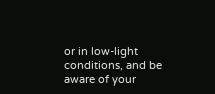or in low-light conditions, and be aware of your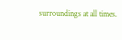surroundings at all times.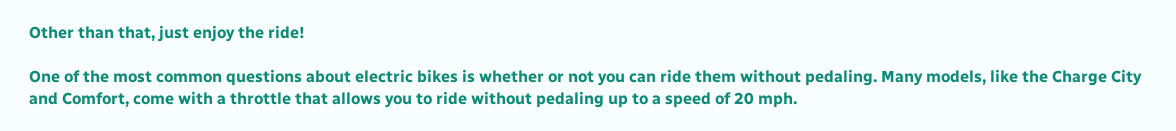Other than that, just enjoy the ride!

One of the most common questions about electric bikes is whether or not you can ride them without pedaling. Many models, like the Charge City and Comfort, come with a throttle that allows you to ride without pedaling up to a speed of 20 mph.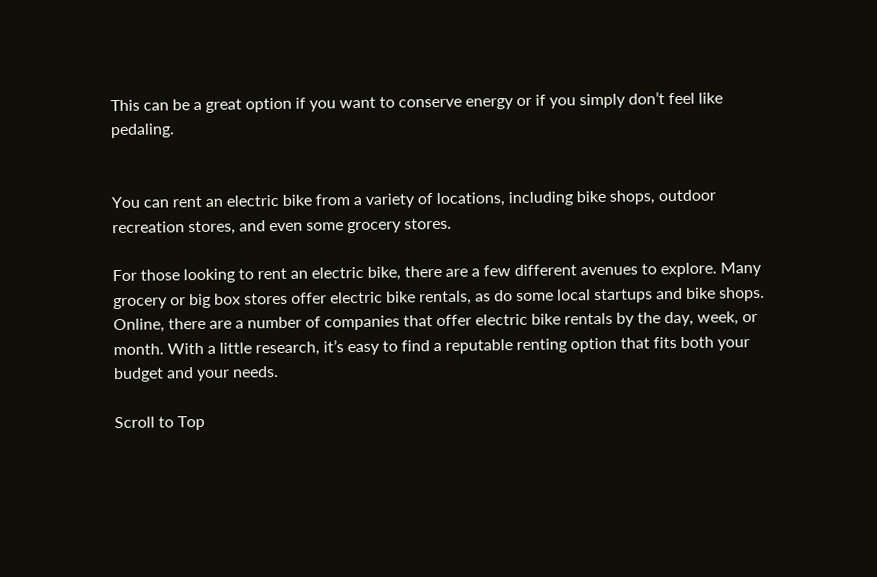This can be a great option if you want to conserve energy or if you simply don’t feel like pedaling.


You can rent an electric bike from a variety of locations, including bike shops, outdoor recreation stores, and even some grocery stores.

For those looking to rent an electric bike, there are a few different avenues to explore. Many grocery or big box stores offer electric bike rentals, as do some local startups and bike shops. Online, there are a number of companies that offer electric bike rentals by the day, week, or month. With a little research, it’s easy to find a reputable renting option that fits both your budget and your needs.

Scroll to Top